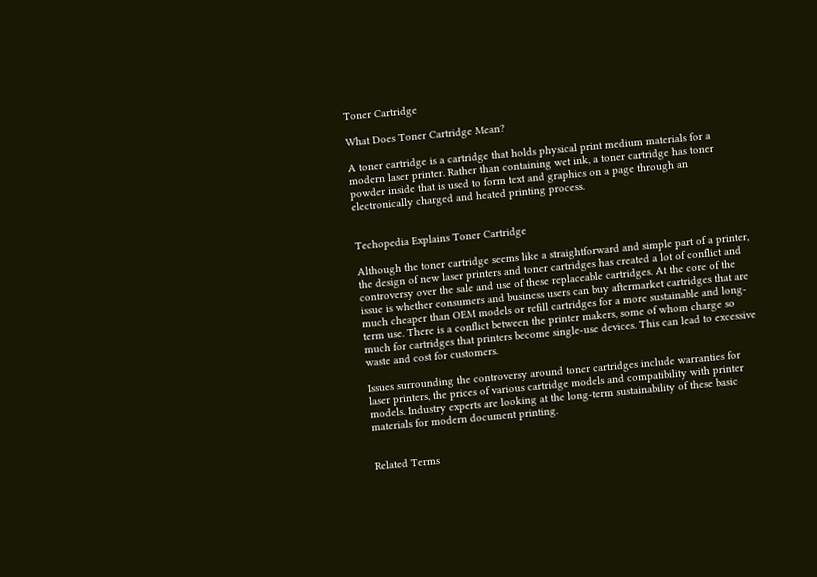Toner Cartridge

What Does Toner Cartridge Mean?

A toner cartridge is a cartridge that holds physical print medium materials for a modern laser printer. Rather than containing wet ink, a toner cartridge has toner powder inside that is used to form text and graphics on a page through an electronically charged and heated printing process.


Techopedia Explains Toner Cartridge

Although the toner cartridge seems like a straightforward and simple part of a printer, the design of new laser printers and toner cartridges has created a lot of conflict and controversy over the sale and use of these replaceable cartridges. At the core of the issue is whether consumers and business users can buy aftermarket cartridges that are much cheaper than OEM models or refill cartridges for a more sustainable and long-term use. There is a conflict between the printer makers, some of whom charge so much for cartridges that printers become single-use devices. This can lead to excessive waste and cost for customers.

Issues surrounding the controversy around toner cartridges include warranties for laser printers, the prices of various cartridge models and compatibility with printer models. Industry experts are looking at the long-term sustainability of these basic materials for modern document printing.


Related Terms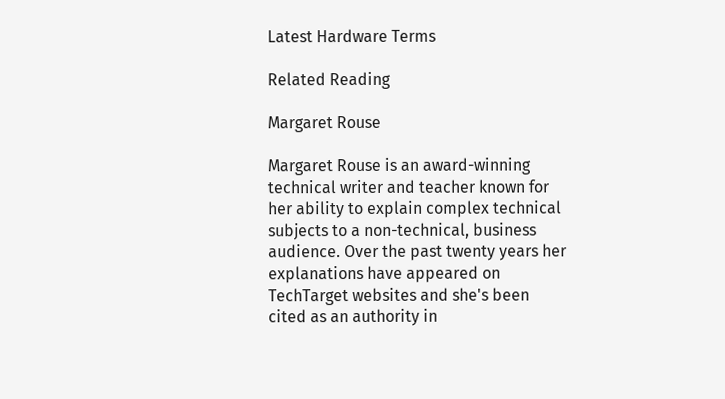Latest Hardware Terms

Related Reading

Margaret Rouse

Margaret Rouse is an award-winning technical writer and teacher known for her ability to explain complex technical subjects to a non-technical, business audience. Over the past twenty years her explanations have appeared on TechTarget websites and she's been cited as an authority in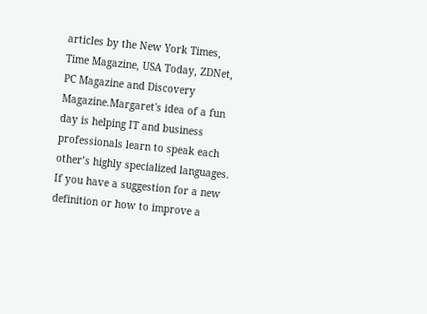articles by the New York Times, Time Magazine, USA Today, ZDNet, PC Magazine and Discovery Magazine.Margaret's idea of a fun day is helping IT and business professionals learn to speak each other’s highly specialized languages. If you have a suggestion for a new definition or how to improve a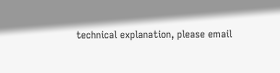technical explanation, please email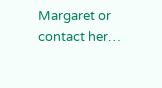Margaret or contact her…